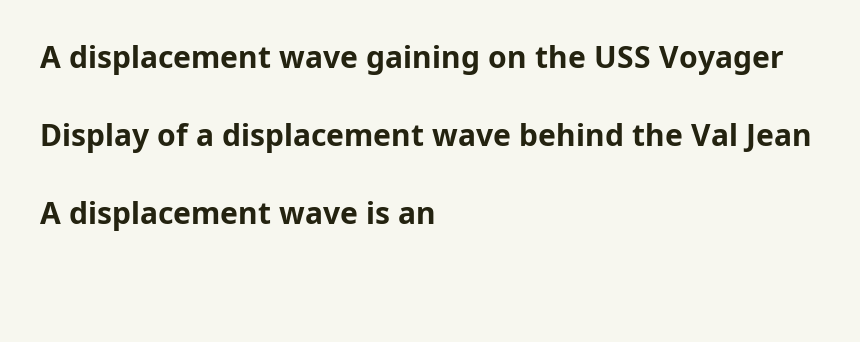A displacement wave gaining on the USS Voyager

Display of a displacement wave behind the Val Jean

A displacement wave is an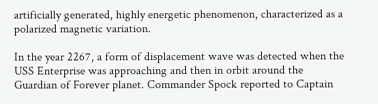artificially generated, highly energetic phenomenon, characterized as a polarized magnetic variation.

In the year 2267, a form of displacement wave was detected when the USS Enterprise was approaching and then in orbit around the Guardian of Forever planet. Commander Spock reported to Captain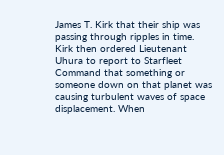James T. Kirk that their ship was passing through ripples in time. Kirk then ordered Lieutenant Uhura to report to Starfleet Command that something or someone down on that planet was causing turbulent waves of space displacement. When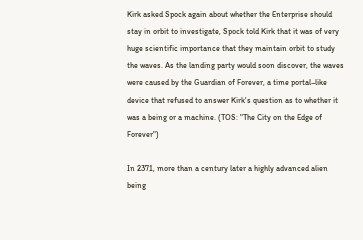Kirk asked Spock again about whether the Enterprise should stay in orbit to investigate, Spock told Kirk that it was of very huge scientific importance that they maintain orbit to study the waves. As the landing party would soon discover, the waves were caused by the Guardian of Forever, a time portal–like device that refused to answer Kirk's question as to whether it was a being or a machine. (TOS: "The City on the Edge of Forever")

In 2371, more than a century later a highly advanced alien being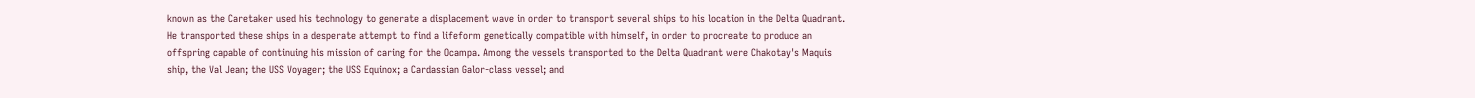known as the Caretaker used his technology to generate a displacement wave in order to transport several ships to his location in the Delta Quadrant. He transported these ships in a desperate attempt to find a lifeform genetically compatible with himself, in order to procreate to produce an offspring capable of continuing his mission of caring for the Ocampa. Among the vessels transported to the Delta Quadrant were Chakotay's Maquis ship, the Val Jean; the USS Voyager; the USS Equinox; a Cardassian Galor-class vessel; and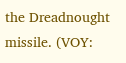the Dreadnought missile. (VOY: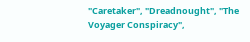"Caretaker", "Dreadnought", "The Voyager Conspiracy",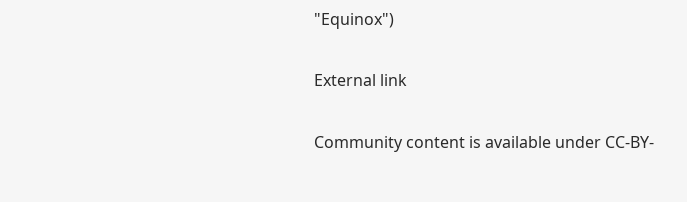"Equinox")

External link

Community content is available under CC-BY-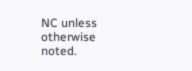NC unless otherwise noted.